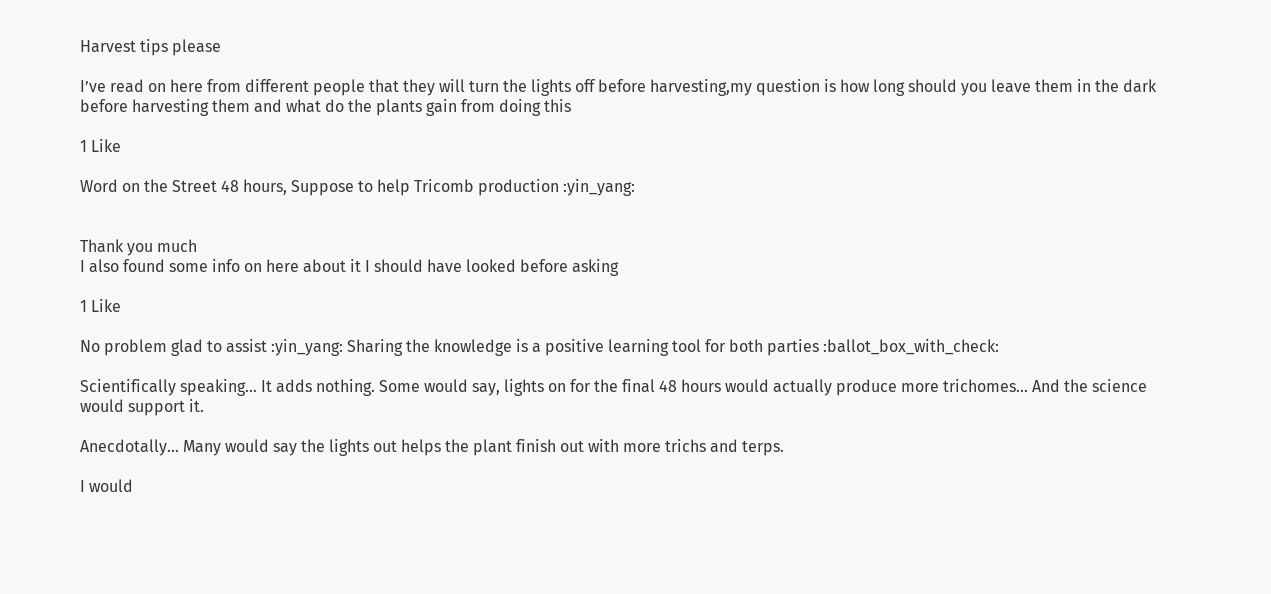Harvest tips please

I’ve read on here from different people that they will turn the lights off before harvesting,my question is how long should you leave them in the dark before harvesting them and what do the plants gain from doing this

1 Like

Word on the Street 48 hours, Suppose to help Tricomb production :yin_yang:


Thank you much
I also found some info on here about it I should have looked before asking

1 Like

No problem glad to assist :yin_yang: Sharing the knowledge is a positive learning tool for both parties :ballot_box_with_check:

Scientifically speaking… It adds nothing. Some would say, lights on for the final 48 hours would actually produce more trichomes… And the science would support it.

Anecdotally… Many would say the lights out helps the plant finish out with more trichs and terps.

I would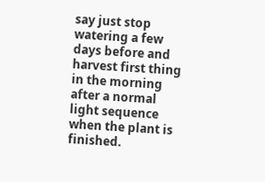say just stop watering a few days before and harvest first thing in the morning after a normal light sequence when the plant is finished.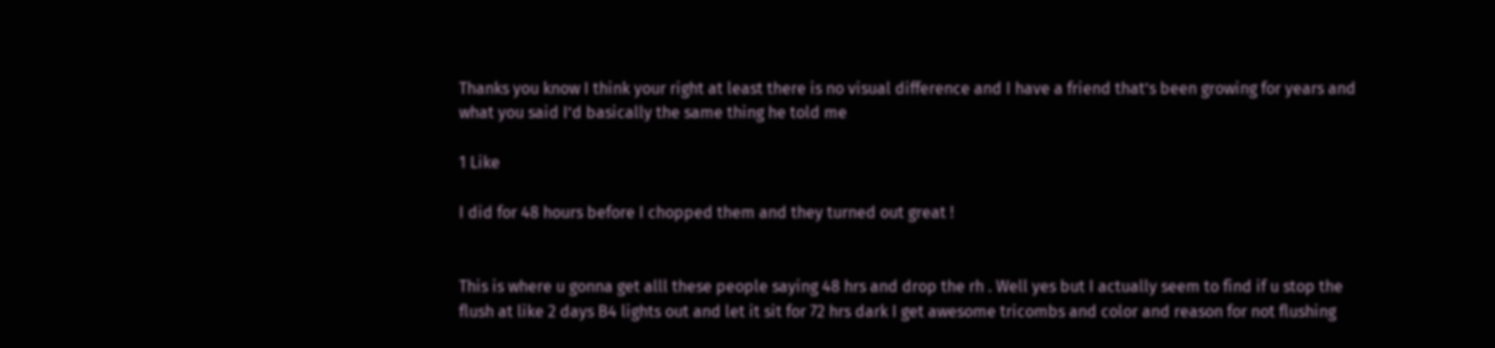Thanks you know I think your right at least there is no visual difference and I have a friend that’s been growing for years and what you said I’d basically the same thing he told me

1 Like

I did for 48 hours before I chopped them and they turned out great !


This is where u gonna get alll these people saying 48 hrs and drop the rh . Well yes but I actually seem to find if u stop the flush at like 2 days B4 lights out and let it sit for 72 hrs dark I get awesome tricombs and color and reason for not flushing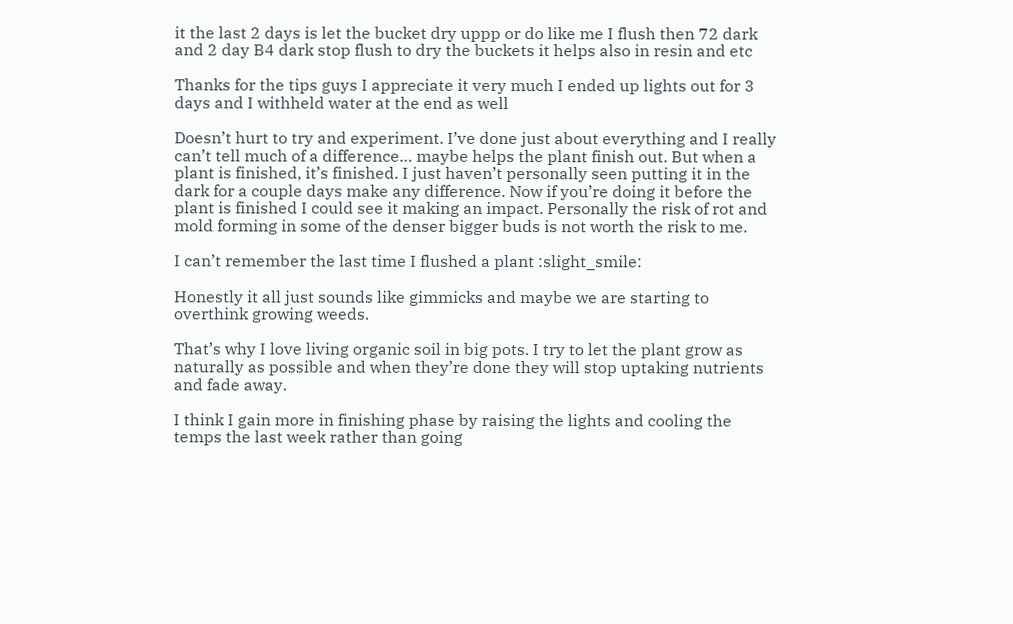it the last 2 days is let the bucket dry uppp or do like me I flush then 72 dark and 2 day B4 dark stop flush to dry the buckets it helps also in resin and etc

Thanks for the tips guys I appreciate it very much I ended up lights out for 3 days and I withheld water at the end as well

Doesn’t hurt to try and experiment. I’ve done just about everything and I really can’t tell much of a difference… maybe helps the plant finish out. But when a plant is finished, it’s finished. I just haven’t personally seen putting it in the dark for a couple days make any difference. Now if you’re doing it before the plant is finished I could see it making an impact. Personally the risk of rot and mold forming in some of the denser bigger buds is not worth the risk to me.

I can’t remember the last time I flushed a plant :slight_smile:

Honestly it all just sounds like gimmicks and maybe we are starting to overthink growing weeds.

That’s why I love living organic soil in big pots. I try to let the plant grow as naturally as possible and when they’re done they will stop uptaking nutrients and fade away.

I think I gain more in finishing phase by raising the lights and cooling the temps the last week rather than going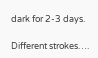dark for 2-3 days.

Different strokes….